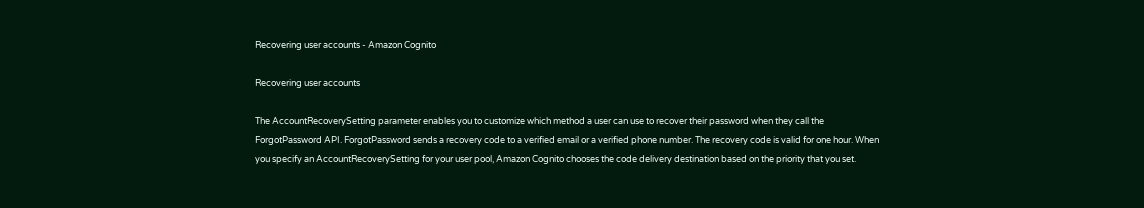Recovering user accounts - Amazon Cognito

Recovering user accounts

The AccountRecoverySetting parameter enables you to customize which method a user can use to recover their password when they call the ForgotPassword API. ForgotPassword sends a recovery code to a verified email or a verified phone number. The recovery code is valid for one hour. When you specify an AccountRecoverySetting for your user pool, Amazon Cognito chooses the code delivery destination based on the priority that you set.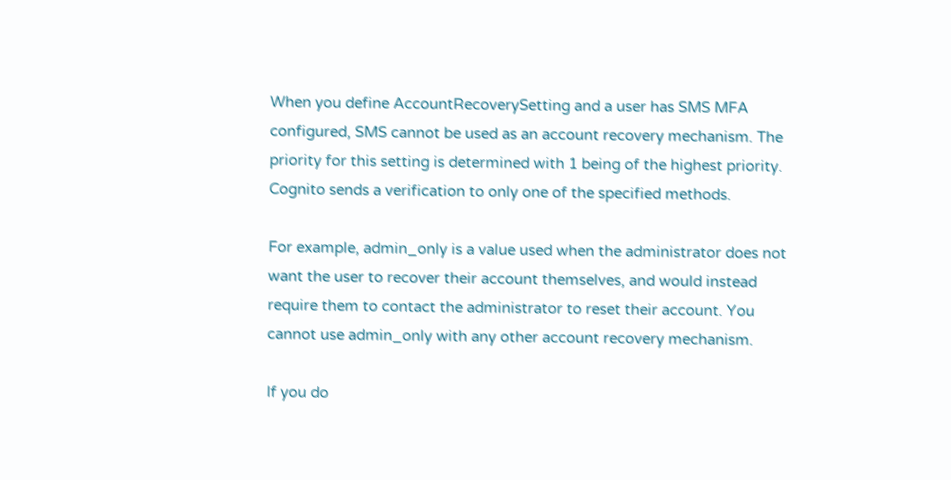When you define AccountRecoverySetting and a user has SMS MFA configured, SMS cannot be used as an account recovery mechanism. The priority for this setting is determined with 1 being of the highest priority. Cognito sends a verification to only one of the specified methods.

For example, admin_only is a value used when the administrator does not want the user to recover their account themselves, and would instead require them to contact the administrator to reset their account. You cannot use admin_only with any other account recovery mechanism.

If you do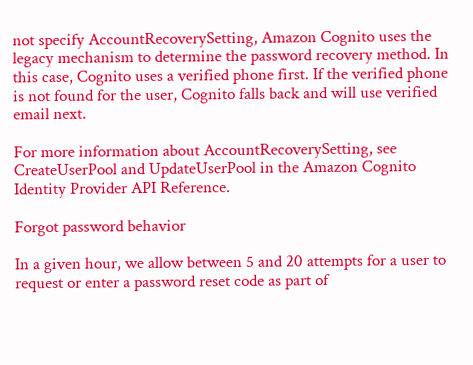not specify AccountRecoverySetting, Amazon Cognito uses the legacy mechanism to determine the password recovery method. In this case, Cognito uses a verified phone first. If the verified phone is not found for the user, Cognito falls back and will use verified email next.

For more information about AccountRecoverySetting, see CreateUserPool and UpdateUserPool in the Amazon Cognito Identity Provider API Reference.

Forgot password behavior

In a given hour, we allow between 5 and 20 attempts for a user to request or enter a password reset code as part of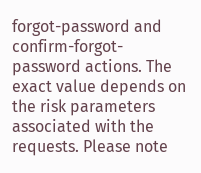forgot-password and confirm-forgot-password actions. The exact value depends on the risk parameters associated with the requests. Please note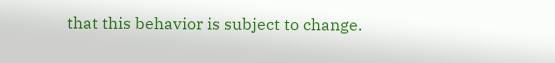that this behavior is subject to change.